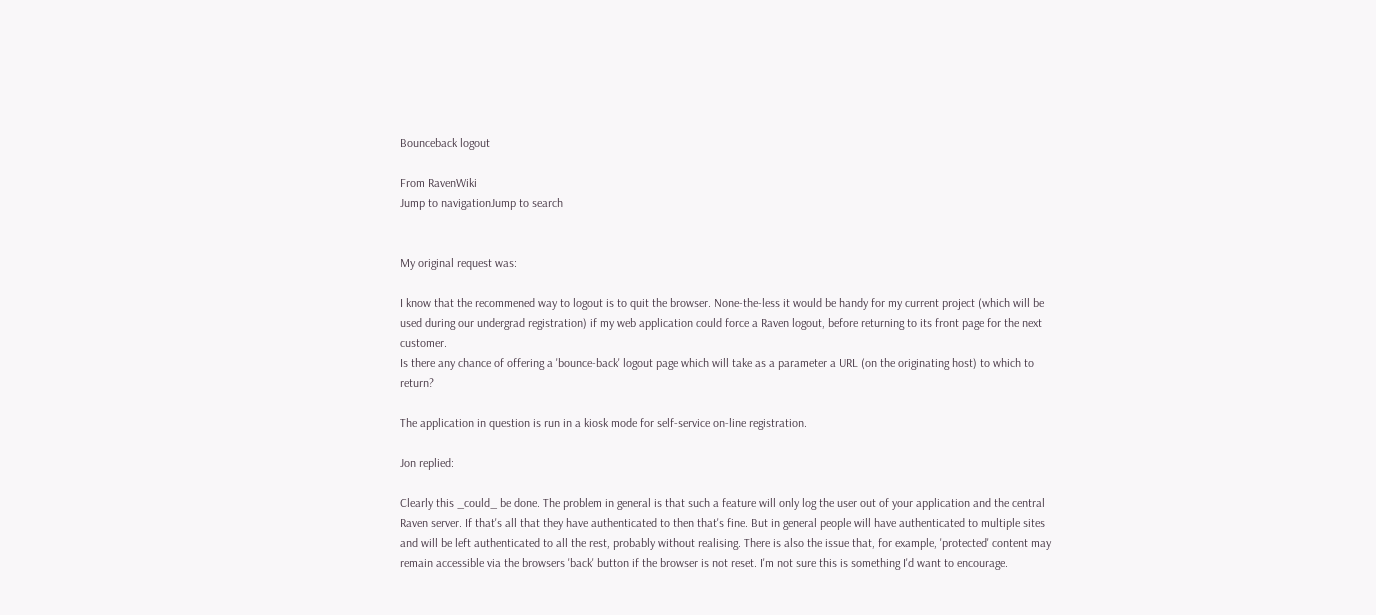Bounceback logout

From RavenWiki
Jump to navigationJump to search


My original request was:

I know that the recommened way to logout is to quit the browser. None-the-less it would be handy for my current project (which will be used during our undergrad registration) if my web application could force a Raven logout, before returning to its front page for the next customer.
Is there any chance of offering a 'bounce-back' logout page which will take as a parameter a URL (on the originating host) to which to return?

The application in question is run in a kiosk mode for self-service on-line registration.

Jon replied:

Clearly this _could_ be done. The problem in general is that such a feature will only log the user out of your application and the central Raven server. If that's all that they have authenticated to then that's fine. But in general people will have authenticated to multiple sites and will be left authenticated to all the rest, probably without realising. There is also the issue that, for example, 'protected' content may remain accessible via the browsers 'back' button if the browser is not reset. I'm not sure this is something I'd want to encourage.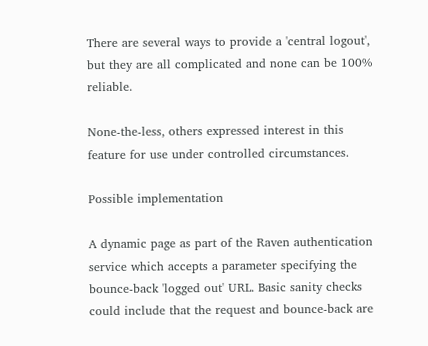There are several ways to provide a 'central logout', but they are all complicated and none can be 100% reliable.

None-the-less, others expressed interest in this feature for use under controlled circumstances.

Possible implementation

A dynamic page as part of the Raven authentication service which accepts a parameter specifying the bounce-back 'logged out' URL. Basic sanity checks could include that the request and bounce-back are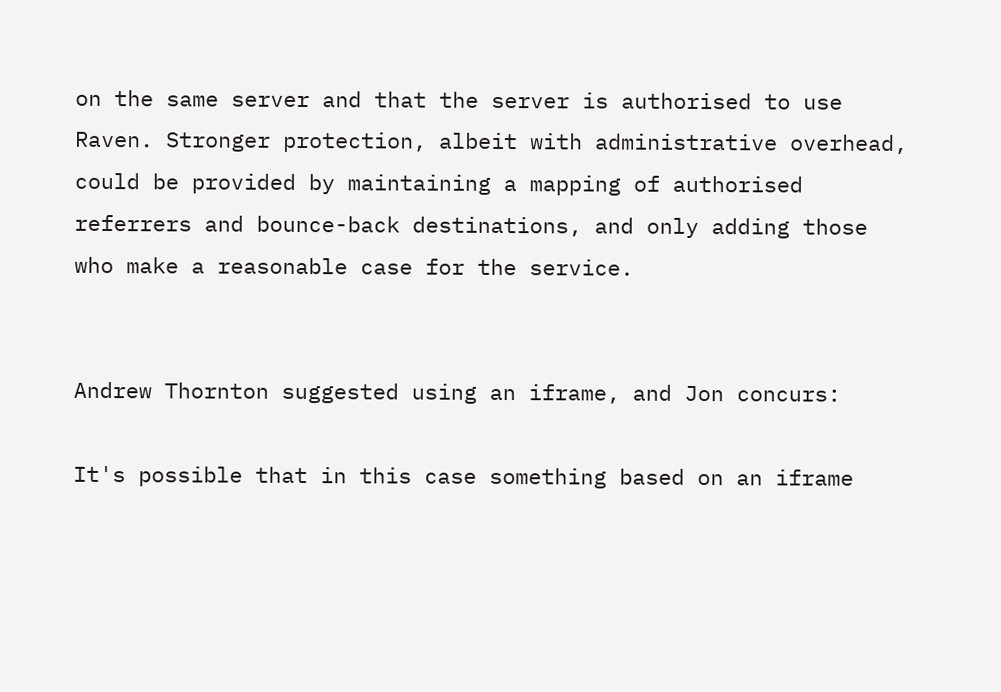on the same server and that the server is authorised to use Raven. Stronger protection, albeit with administrative overhead, could be provided by maintaining a mapping of authorised referrers and bounce-back destinations, and only adding those who make a reasonable case for the service.


Andrew Thornton suggested using an iframe, and Jon concurs:

It's possible that in this case something based on an iframe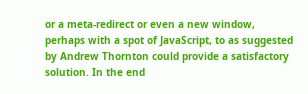or a meta-redirect or even a new window, perhaps with a spot of JavaScript, to as suggested by Andrew Thornton could provide a satisfactory solution. In the end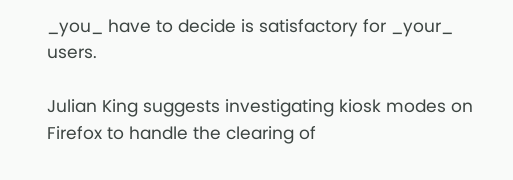_you_ have to decide is satisfactory for _your_ users.

Julian King suggests investigating kiosk modes on Firefox to handle the clearing of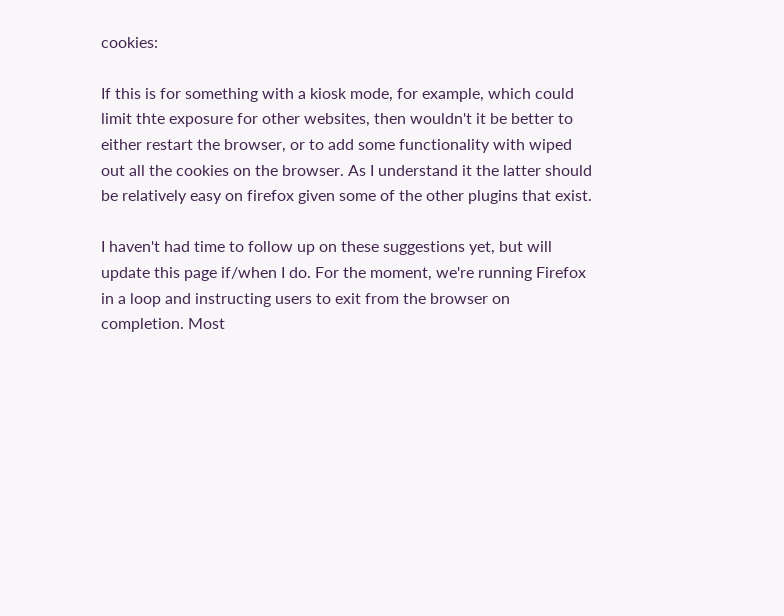cookies:

If this is for something with a kiosk mode, for example, which could limit thte exposure for other websites, then wouldn't it be better to either restart the browser, or to add some functionality with wiped out all the cookies on the browser. As I understand it the latter should be relatively easy on firefox given some of the other plugins that exist.

I haven't had time to follow up on these suggestions yet, but will update this page if/when I do. For the moment, we're running Firefox in a loop and instructing users to exit from the browser on completion. Most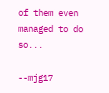of them even managed to do so...

--mjg17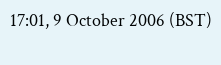17:01, 9 October 2006 (BST)